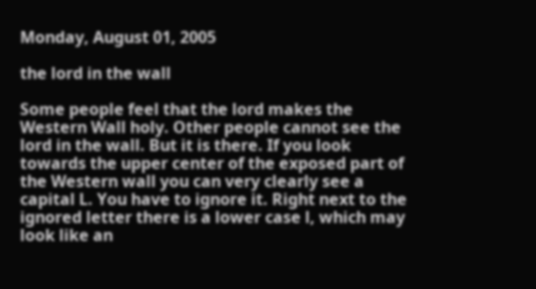Monday, August 01, 2005

the lord in the wall

Some people feel that the lord makes the Western Wall holy. Other people cannot see the lord in the wall. But it is there. If you look towards the upper center of the exposed part of the Western wall you can very clearly see a capital L. You have to ignore it. Right next to the ignored letter there is a lower case l, which may look like an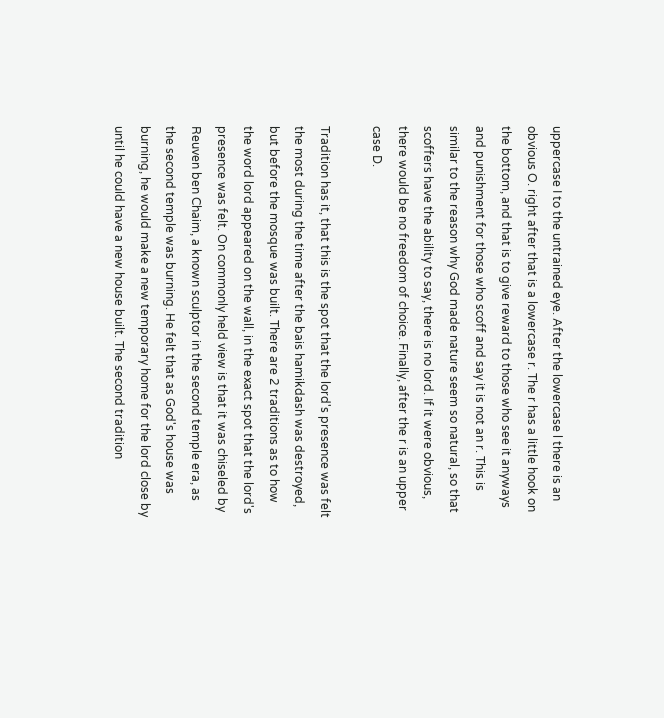uppercase I to the untrained eye. After the lowercase l there is an obvious O. right after that is a lowercase r. The r has a little hook on the bottom, and that is to give reward to those who see it anyways and punishment for those who scoff and say it is not an r. This is similar to the reason why God made nature seem so natural, so that scoffers have the ability to say, there is no lord. If it were obvious, there would be no freedom of choice. Finally, after the r is an upper case D.

Tradition has it, that this is the spot that the lord's presence was felt the most during the time after the bais hamikdash was destroyed, but before the mosque was built. There are 2 traditions as to how the word lord appeared on the wall, in the exact spot that the lord's presence was felt. On commonly held view is that it was chiseled by Reuven ben Chaim, a known sculptor in the second temple era, as the second temple was burning. He felt that as God's house was burning, he would make a new temporary home for the lord close by until he could have a new house built. The second tradition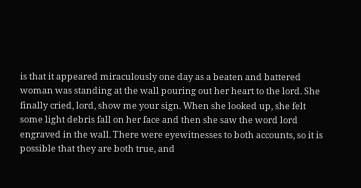is that it appeared miraculously one day as a beaten and battered woman was standing at the wall pouring out her heart to the lord. She finally cried, lord, show me your sign. When she looked up, she felt some light debris fall on her face and then she saw the word lord engraved in the wall. There were eyewitnesses to both accounts, so it is possible that they are both true, and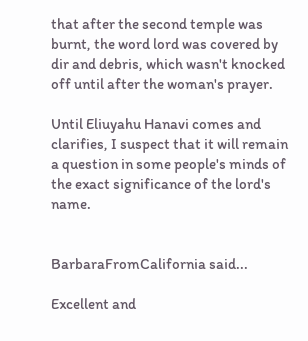that after the second temple was burnt, the word lord was covered by dir and debris, which wasn't knocked off until after the woman's prayer.

Until Eliuyahu Hanavi comes and clarifies, I suspect that it will remain a question in some people's minds of the exact significance of the lord's name.


BarbaraFromCalifornia said...

Excellent and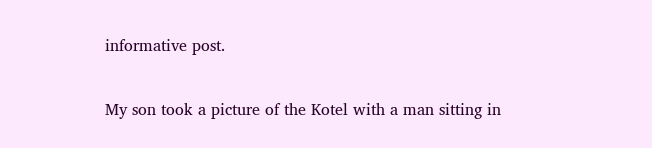informative post.

My son took a picture of the Kotel with a man sitting in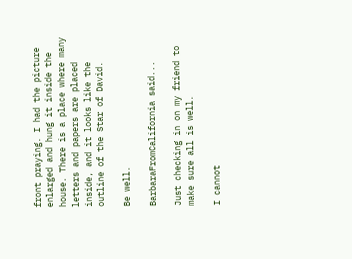front praying. I had the picture enlarged and hung it inside the house. There is a place where many letters and papers are placed inside, and it looks like the outline of the Star of David.

Be well.

BarbaraFromCalifornia said...

Just checking in on my friend to make sure all is well.

I cannot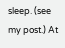sleep. (see my post.) At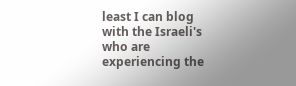least I can blog with the Israeli's who are experiencing the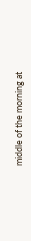middle of the morning at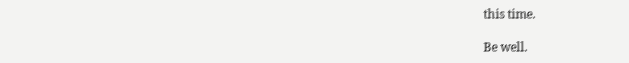this time.

Be well.